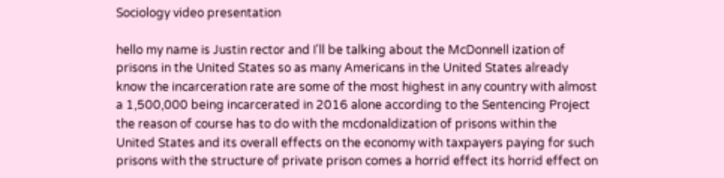Sociology video presentation

hello my name is Justin rector and I'll be talking about the McDonnell ization of prisons in the United States so as many Americans in the United States already know the incarceration rate are some of the most highest in any country with almost a 1,500,000 being incarcerated in 2016 alone according to the Sentencing Project the reason of course has to do with the mcdonaldization of prisons within the United States and its overall effects on the economy with taxpayers paying for such prisons with the structure of private prison comes a horrid effect its horrid effect on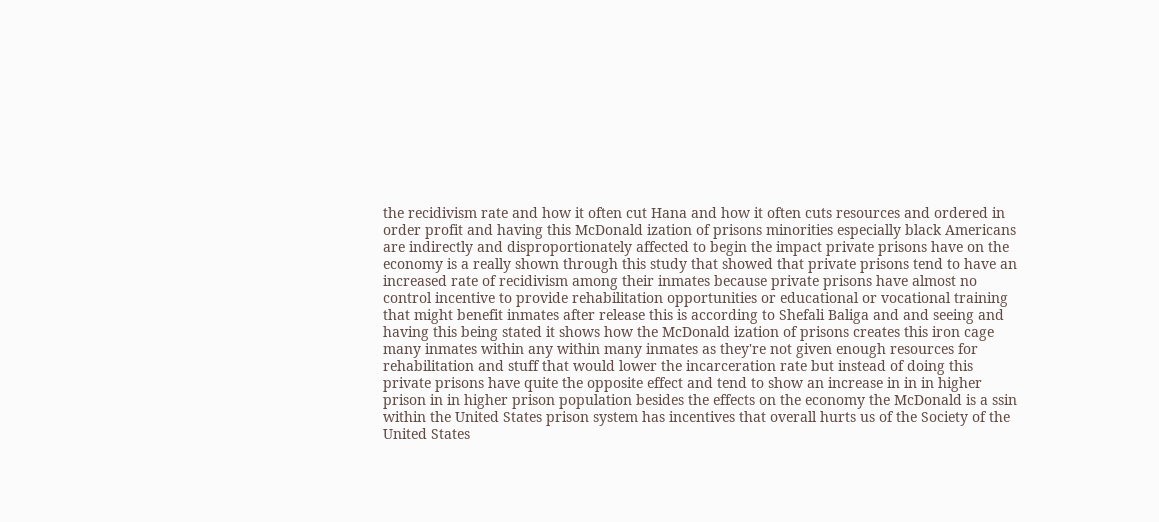the recidivism rate and how it often cut Hana and how it often cuts resources and ordered in order profit and having this McDonald ization of prisons minorities especially black Americans are indirectly and disproportionately affected to begin the impact private prisons have on the economy is a really shown through this study that showed that private prisons tend to have an increased rate of recidivism among their inmates because private prisons have almost no control incentive to provide rehabilitation opportunities or educational or vocational training that might benefit inmates after release this is according to Shefali Baliga and and seeing and having this being stated it shows how the McDonald ization of prisons creates this iron cage many inmates within any within many inmates as they're not given enough resources for rehabilitation and stuff that would lower the incarceration rate but instead of doing this private prisons have quite the opposite effect and tend to show an increase in in in higher prison in in higher prison population besides the effects on the economy the McDonald is a ssin within the United States prison system has incentives that overall hurts us of the Society of the United States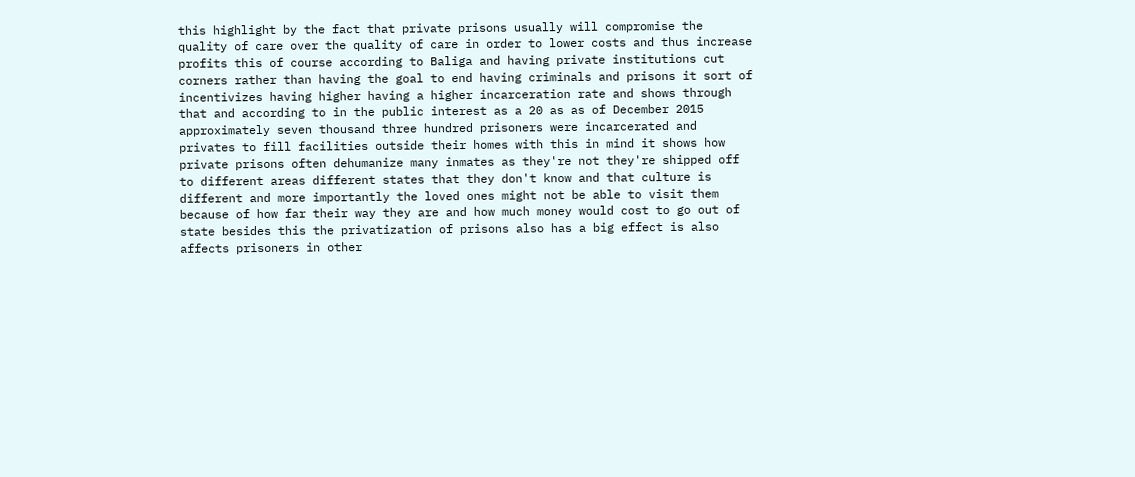this highlight by the fact that private prisons usually will compromise the quality of care over the quality of care in order to lower costs and thus increase profits this of course according to Baliga and having private institutions cut corners rather than having the goal to end having criminals and prisons it sort of incentivizes having higher having a higher incarceration rate and shows through that and according to in the public interest as a 20 as as of December 2015 approximately seven thousand three hundred prisoners were incarcerated and privates to fill facilities outside their homes with this in mind it shows how private prisons often dehumanize many inmates as they're not they're shipped off to different areas different states that they don't know and that culture is different and more importantly the loved ones might not be able to visit them because of how far their way they are and how much money would cost to go out of state besides this the privatization of prisons also has a big effect is also affects prisoners in other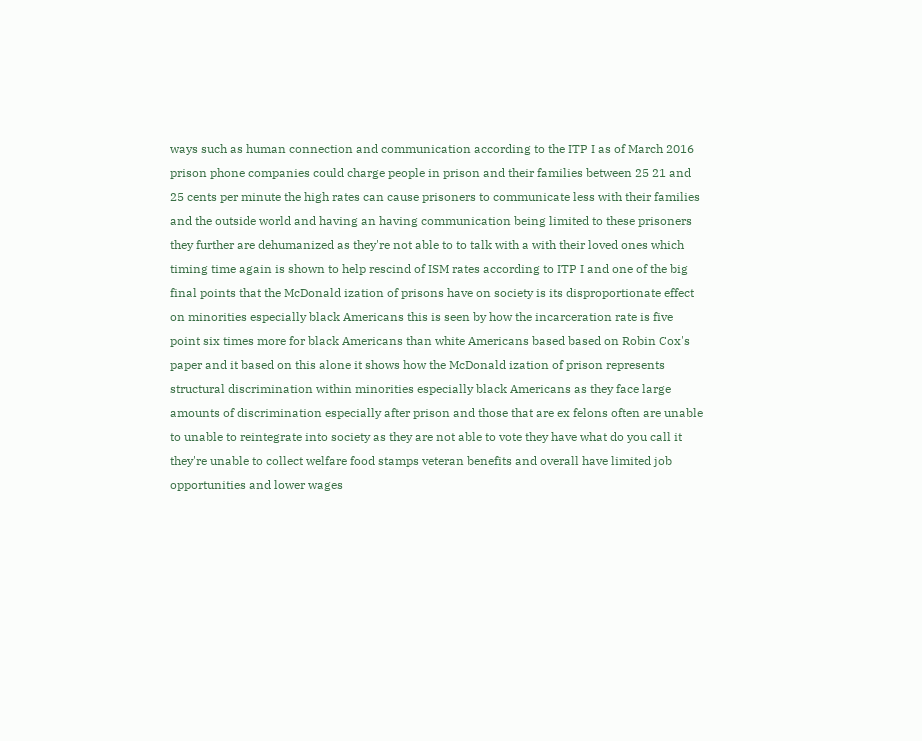ways such as human connection and communication according to the ITP I as of March 2016 prison phone companies could charge people in prison and their families between 25 21 and 25 cents per minute the high rates can cause prisoners to communicate less with their families and the outside world and having an having communication being limited to these prisoners they further are dehumanized as they're not able to to talk with a with their loved ones which timing time again is shown to help rescind of ISM rates according to ITP I and one of the big final points that the McDonald ization of prisons have on society is its disproportionate effect on minorities especially black Americans this is seen by how the incarceration rate is five point six times more for black Americans than white Americans based based on Robin Cox's paper and it based on this alone it shows how the McDonald ization of prison represents structural discrimination within minorities especially black Americans as they face large amounts of discrimination especially after prison and those that are ex felons often are unable to unable to reintegrate into society as they are not able to vote they have what do you call it they're unable to collect welfare food stamps veteran benefits and overall have limited job opportunities and lower wages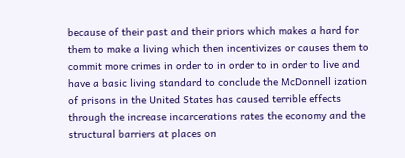because of their past and their priors which makes a hard for them to make a living which then incentivizes or causes them to commit more crimes in order to in order to in order to live and have a basic living standard to conclude the McDonnell ization of prisons in the United States has caused terrible effects through the increase incarcerations rates the economy and the structural barriers at places on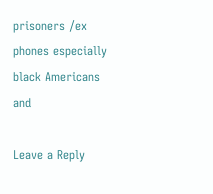prisoners /ex phones especially black Americans and

Leave a Reply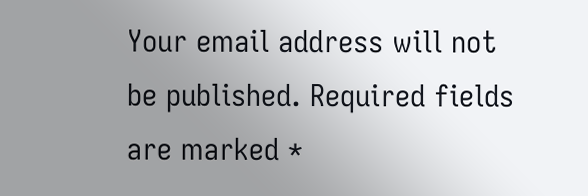Your email address will not be published. Required fields are marked *